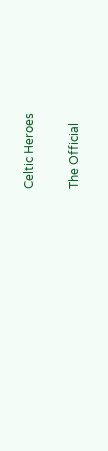Celtic Heroes

The Official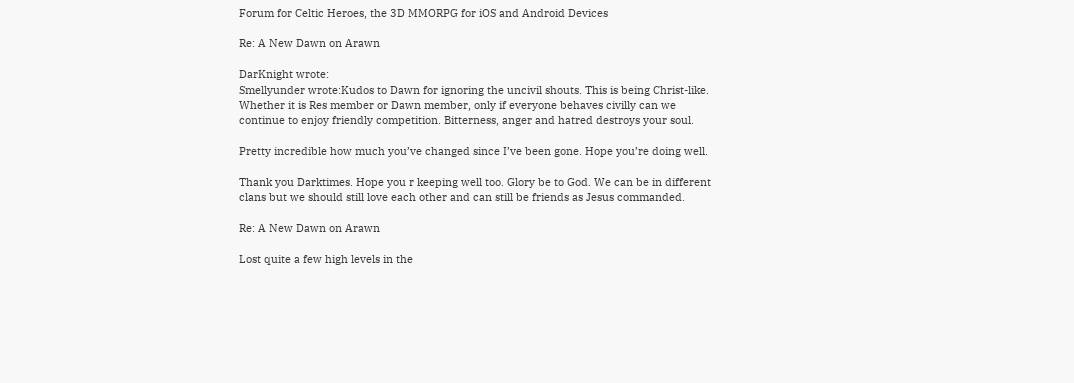Forum for Celtic Heroes, the 3D MMORPG for iOS and Android Devices

Re: A New Dawn on Arawn

DarKnight wrote:
Smellyunder wrote:Kudos to Dawn for ignoring the uncivil shouts. This is being Christ-like. Whether it is Res member or Dawn member, only if everyone behaves civilly can we continue to enjoy friendly competition. Bitterness, anger and hatred destroys your soul.

Pretty incredible how much you’ve changed since I’ve been gone. Hope you’re doing well.

Thank you Darktimes. Hope you r keeping well too. Glory be to God. We can be in different clans but we should still love each other and can still be friends as Jesus commanded.

Re: A New Dawn on Arawn

Lost quite a few high levels in the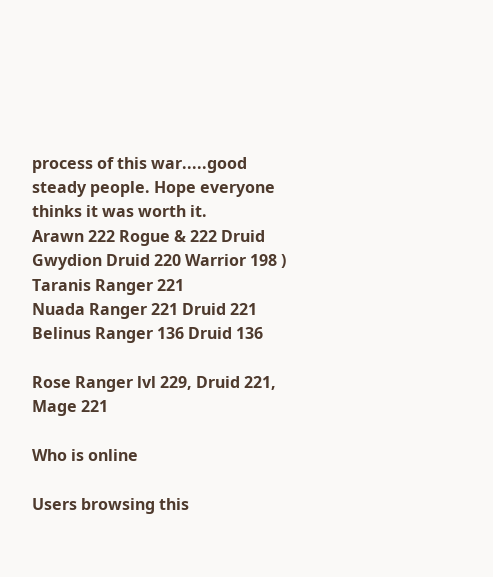process of this war.....good steady people. Hope everyone thinks it was worth it.
Arawn 222 Rogue & 222 Druid
Gwydion Druid 220 Warrior 198 )
Taranis Ranger 221
Nuada Ranger 221 Druid 221
Belinus Ranger 136 Druid 136

Rose Ranger lvl 229, Druid 221, Mage 221

Who is online

Users browsing this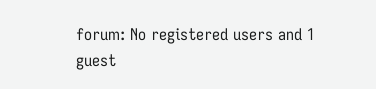forum: No registered users and 1 guest